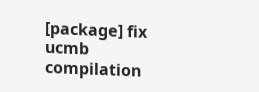[package] fix ucmb compilation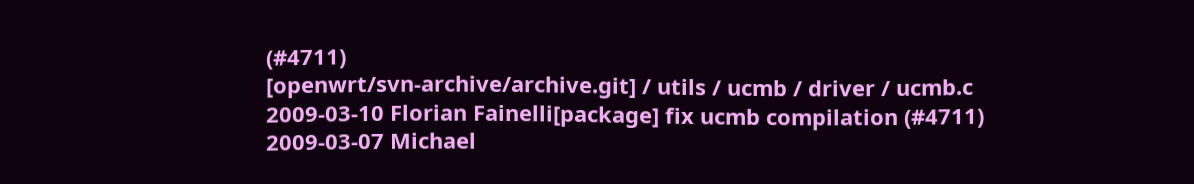(#4711)
[openwrt/svn-archive/archive.git] / utils / ucmb / driver / ucmb.c
2009-03-10 Florian Fainelli[package] fix ucmb compilation (#4711)
2009-03-07 Michael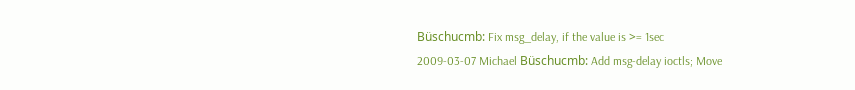Büschucmb: Fix msg_delay, if the value is >= 1sec
2009-03-07 Michael Büschucmb: Add msg-delay ioctls; Move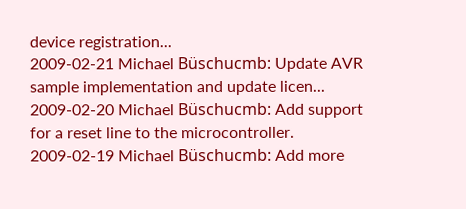device registration...
2009-02-21 Michael Büschucmb: Update AVR sample implementation and update licen...
2009-02-20 Michael Büschucmb: Add support for a reset line to the microcontroller.
2009-02-19 Michael Büschucmb: Add more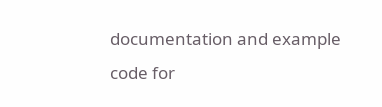documentation and example code for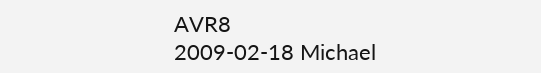AVR8
2009-02-18 Michael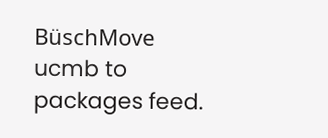BüschMove ucmb to packages feed.